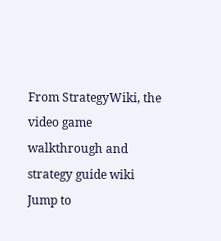From StrategyWiki, the video game walkthrough and strategy guide wiki
Jump to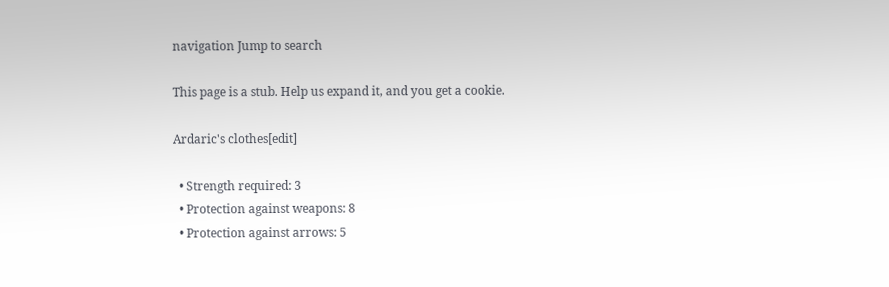navigation Jump to search

This page is a stub. Help us expand it, and you get a cookie.

Ardaric's clothes[edit]

  • Strength required: 3
  • Protection against weapons: 8
  • Protection against arrows: 5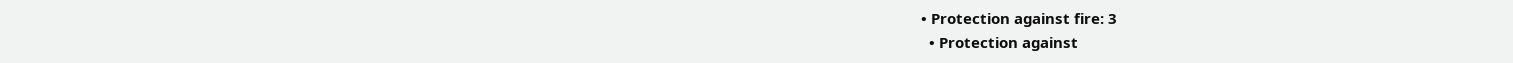• Protection against fire: 3
  • Protection against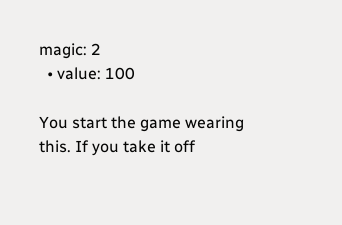magic: 2
  • value: 100

You start the game wearing this. If you take it off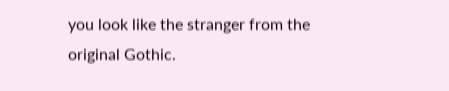you look like the stranger from the original Gothic.